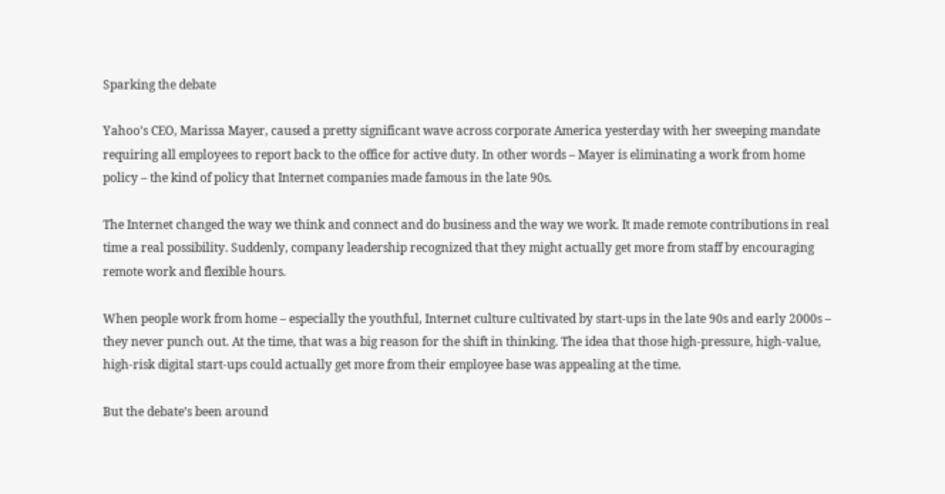Sparking the debate

Yahoo’s CEO, Marissa Mayer, caused a pretty significant wave across corporate America yesterday with her sweeping mandate requiring all employees to report back to the office for active duty. In other words – Mayer is eliminating a work from home policy – the kind of policy that Internet companies made famous in the late 90s.

The Internet changed the way we think and connect and do business and the way we work. It made remote contributions in real time a real possibility. Suddenly, company leadership recognized that they might actually get more from staff by encouraging remote work and flexible hours.

When people work from home – especially the youthful, Internet culture cultivated by start-ups in the late 90s and early 2000s – they never punch out. At the time, that was a big reason for the shift in thinking. The idea that those high-pressure, high-value, high-risk digital start-ups could actually get more from their employee base was appealing at the time.

But the debate’s been around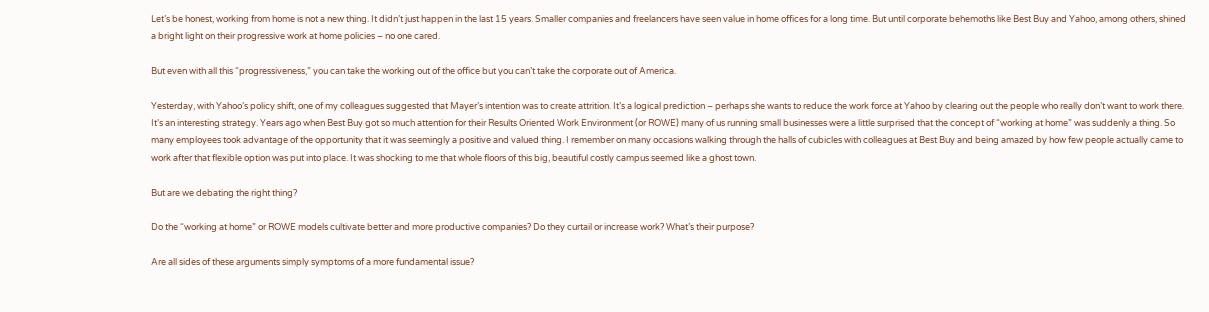Let’s be honest, working from home is not a new thing. It didn’t just happen in the last 15 years. Smaller companies and freelancers have seen value in home offices for a long time. But until corporate behemoths like Best Buy and Yahoo, among others, shined a bright light on their progressive work at home policies – no one cared.

But even with all this “progressiveness,” you can take the working out of the office but you can’t take the corporate out of America.

Yesterday, with Yahoo’s policy shift, one of my colleagues suggested that Mayer’s intention was to create attrition. It’s a logical prediction – perhaps she wants to reduce the work force at Yahoo by clearing out the people who really don’t want to work there. It’s an interesting strategy. Years ago when Best Buy got so much attention for their Results Oriented Work Environment (or ROWE) many of us running small businesses were a little surprised that the concept of “working at home” was suddenly a thing. So many employees took advantage of the opportunity that it was seemingly a positive and valued thing. I remember on many occasions walking through the halls of cubicles with colleagues at Best Buy and being amazed by how few people actually came to work after that flexible option was put into place. It was shocking to me that whole floors of this big, beautiful costly campus seemed like a ghost town.

But are we debating the right thing?

Do the “working at home” or ROWE models cultivate better and more productive companies? Do they curtail or increase work? What’s their purpose?

Are all sides of these arguments simply symptoms of a more fundamental issue?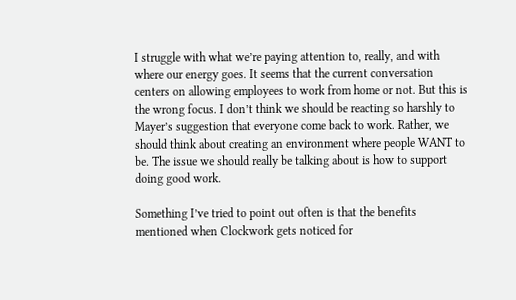I struggle with what we’re paying attention to, really, and with where our energy goes. It seems that the current conversation centers on allowing employees to work from home or not. But this is the wrong focus. I don’t think we should be reacting so harshly to Mayer’s suggestion that everyone come back to work. Rather, we should think about creating an environment where people WANT to be. The issue we should really be talking about is how to support doing good work.

Something I’ve tried to point out often is that the benefits mentioned when Clockwork gets noticed for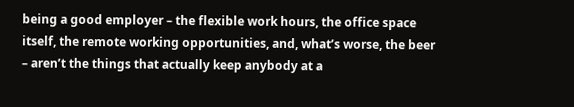being a good employer – the flexible work hours, the office space itself, the remote working opportunities, and, what’s worse, the beer – aren’t the things that actually keep anybody at a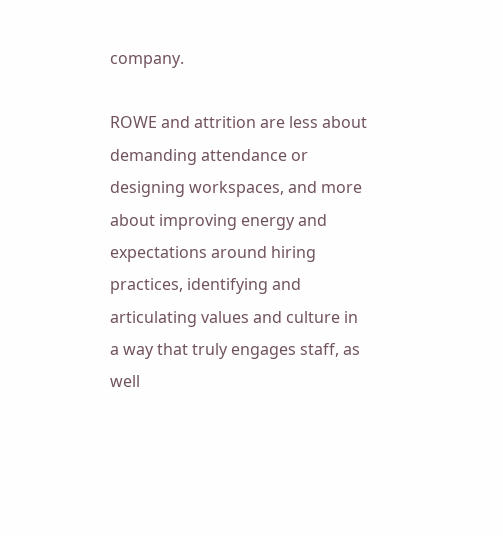company.

ROWE and attrition are less about demanding attendance or designing workspaces, and more about improving energy and expectations around hiring practices, identifying and articulating values and culture in a way that truly engages staff, as well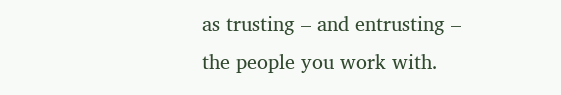as trusting – and entrusting – the people you work with.